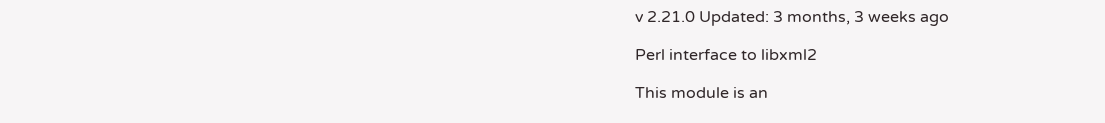v 2.21.0 Updated: 3 months, 3 weeks ago

Perl interface to libxml2

This module is an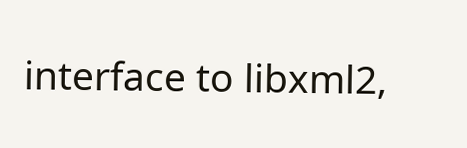interface to libxml2,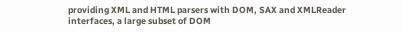providing XML and HTML parsers with DOM, SAX and XMLReader interfaces, a large subset of DOM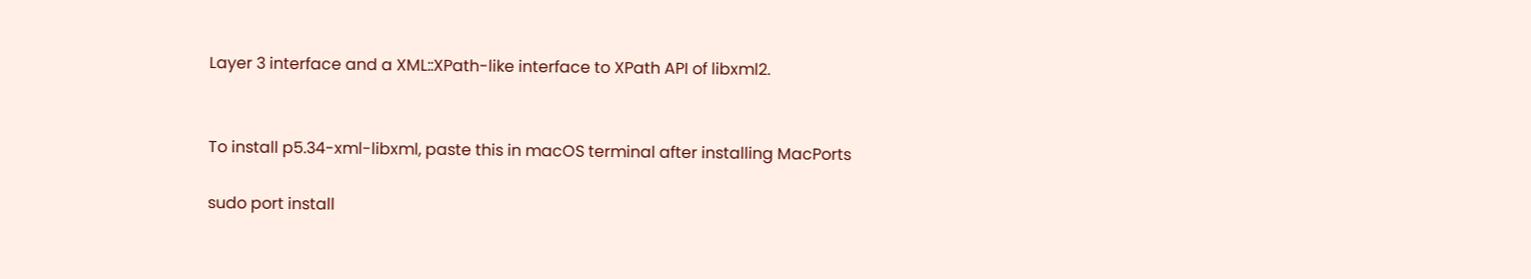Layer 3 interface and a XML::XPath-like interface to XPath API of libxml2.


To install p5.34-xml-libxml, paste this in macOS terminal after installing MacPorts

sudo port install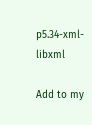p5.34-xml-libxml

Add to my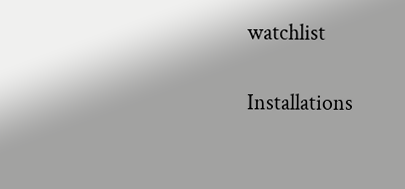watchlist

Installations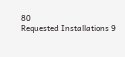80
Requested Installations 9